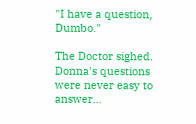"I have a question, Dumbo."

The Doctor sighed. Donna's questions were never easy to answer...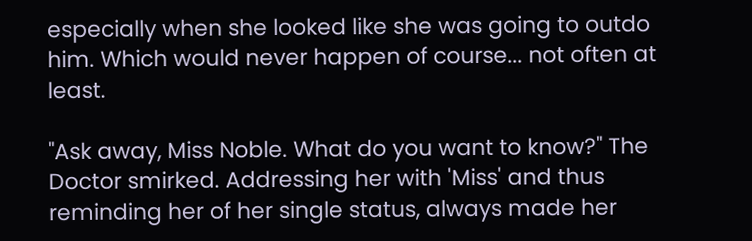especially when she looked like she was going to outdo him. Which would never happen of course... not often at least.

"Ask away, Miss Noble. What do you want to know?" The Doctor smirked. Addressing her with 'Miss' and thus reminding her of her single status, always made her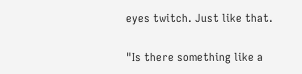eyes twitch. Just like that.

"Is there something like a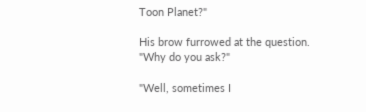Toon Planet?"

His brow furrowed at the question. "Why do you ask?"

"Well, sometimes I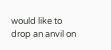would like to drop an anvil on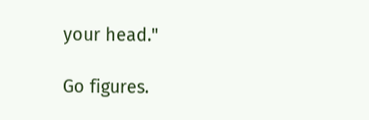your head."

Go figures.